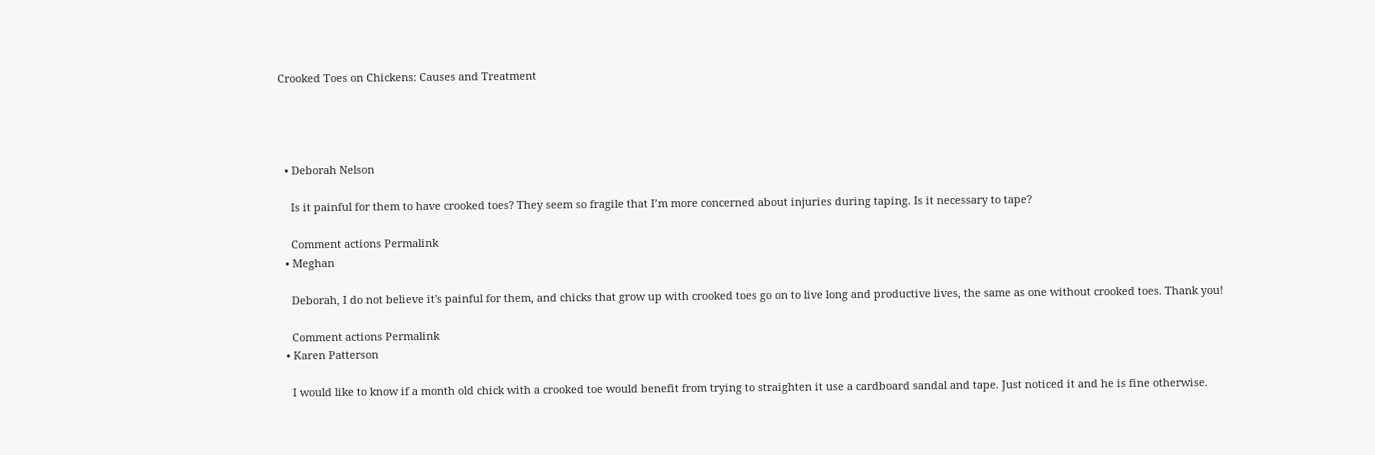Crooked Toes on Chickens: Causes and Treatment




  • Deborah Nelson

    Is it painful for them to have crooked toes? They seem so fragile that I’m more concerned about injuries during taping. Is it necessary to tape?

    Comment actions Permalink
  • Meghan

    Deborah, I do not believe it's painful for them, and chicks that grow up with crooked toes go on to live long and productive lives, the same as one without crooked toes. Thank you!

    Comment actions Permalink
  • Karen Patterson

    I would like to know if a month old chick with a crooked toe would benefit from trying to straighten it use a cardboard sandal and tape. Just noticed it and he is fine otherwise.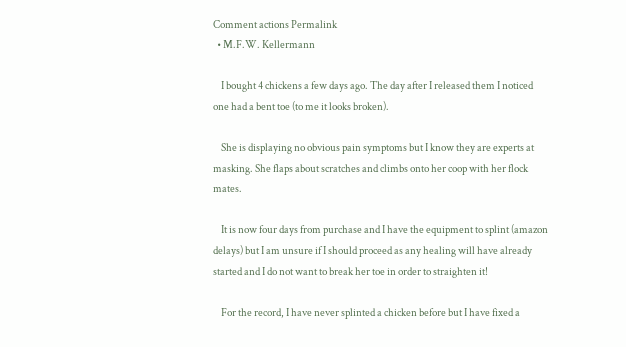Comment actions Permalink
  • M.F.W. Kellermann

    I bought 4 chickens a few days ago. The day after I released them I noticed one had a bent toe (to me it looks broken).

    She is displaying no obvious pain symptoms but I know they are experts at masking. She flaps about scratches and climbs onto her coop with her flock mates.

    It is now four days from purchase and I have the equipment to splint (amazon delays) but I am unsure if I should proceed as any healing will have already started and I do not want to break her toe in order to straighten it!

    For the record, I have never splinted a chicken before but I have fixed a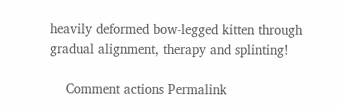heavily deformed bow-legged kitten through gradual alignment, therapy and splinting!

    Comment actions Permalink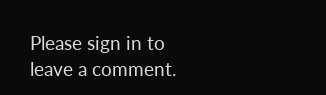Please sign in to leave a comment.